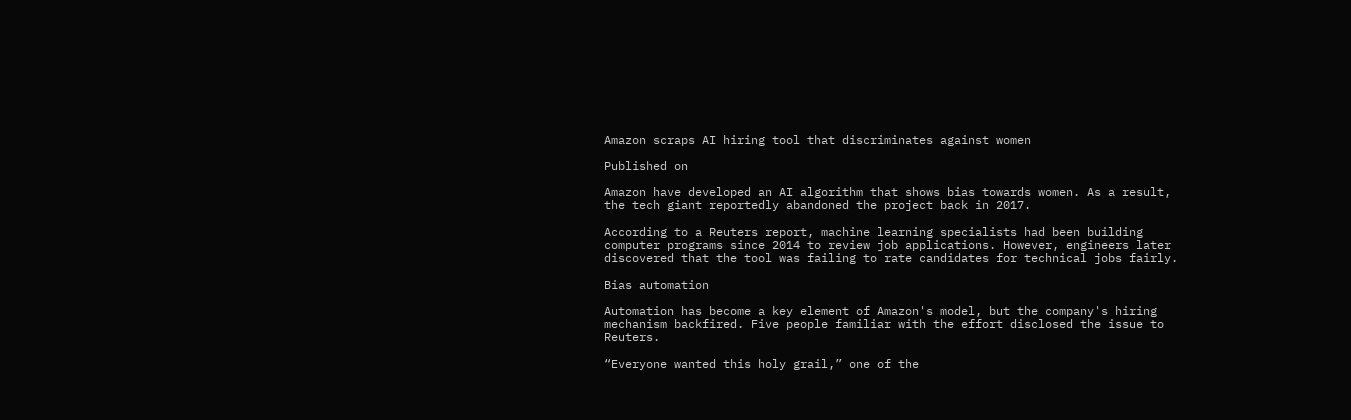Amazon scraps AI hiring tool that discriminates against women

Published on

Amazon have developed an AI algorithm that shows bias towards women. As a result, the tech giant reportedly abandoned the project back in 2017.

According to a Reuters report, machine learning specialists had been building computer programs since 2014 to review job applications. However, engineers later discovered that the tool was failing to rate candidates for technical jobs fairly.

Bias automation

Automation has become a key element of Amazon's model, but the company's hiring mechanism backfired. Five people familiar with the effort disclosed the issue to Reuters.

“Everyone wanted this holy grail,” one of the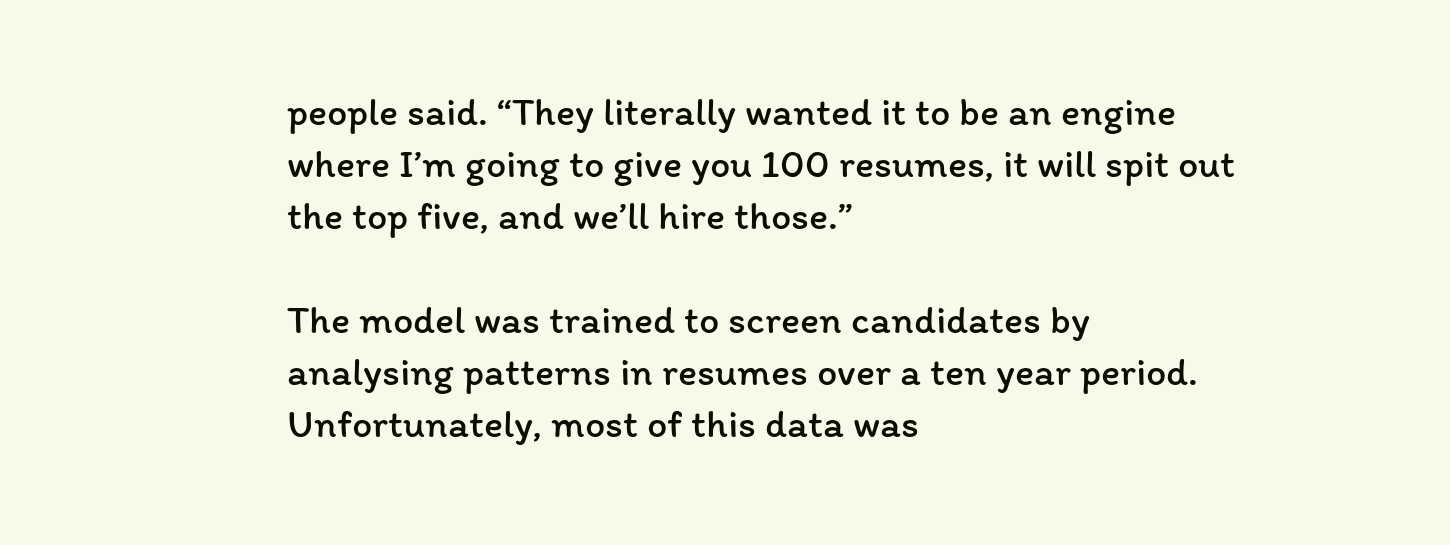people said. “They literally wanted it to be an engine where I’m going to give you 100 resumes, it will spit out the top five, and we’ll hire those.”

The model was trained to screen candidates by analysing patterns in resumes over a ten year period. Unfortunately, most of this data was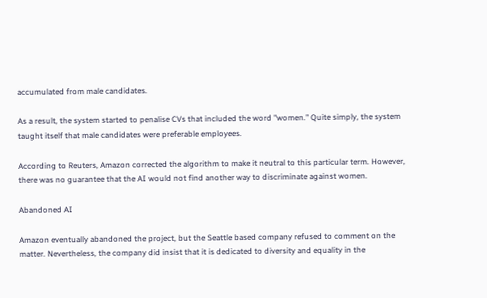accumulated from male candidates.

As a result, the system started to penalise CVs that included the word "women." Quite simply, the system taught itself that male candidates were preferable employees.

According to Reuters, Amazon corrected the algorithm to make it neutral to this particular term. However, there was no guarantee that the AI would not find another way to discriminate against women.

Abandoned AI

Amazon eventually abandoned the project, but the Seattle based company refused to comment on the matter. Nevertheless, the company did insist that it is dedicated to diversity and equality in the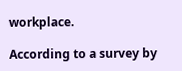workplace.

According to a survey by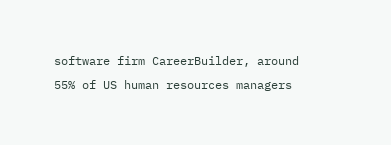software firm CareerBuilder, around 55% of US human resources managers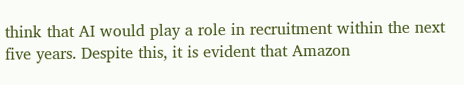think that AI would play a role in recruitment within the next five years. Despite this, it is evident that Amazon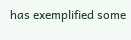has exemplified some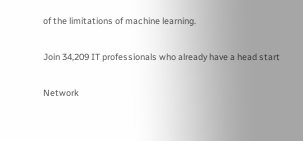of the limitations of machine learning.

Join 34,209 IT professionals who already have a head start

Network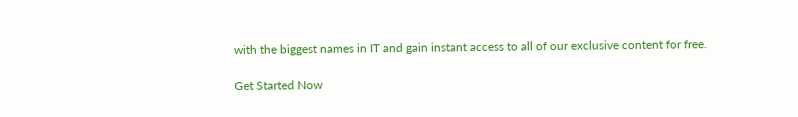with the biggest names in IT and gain instant access to all of our exclusive content for free.

Get Started Now